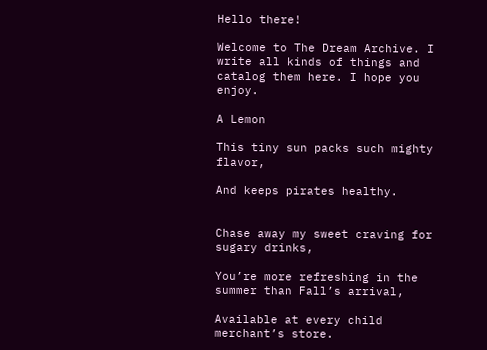Hello there!

Welcome to The Dream Archive. I write all kinds of things and catalog them here. I hope you enjoy.

A Lemon

This tiny sun packs such mighty flavor,

And keeps pirates healthy.


Chase away my sweet craving for sugary drinks,

You’re more refreshing in the summer than Fall’s arrival,

Available at every child merchant’s store.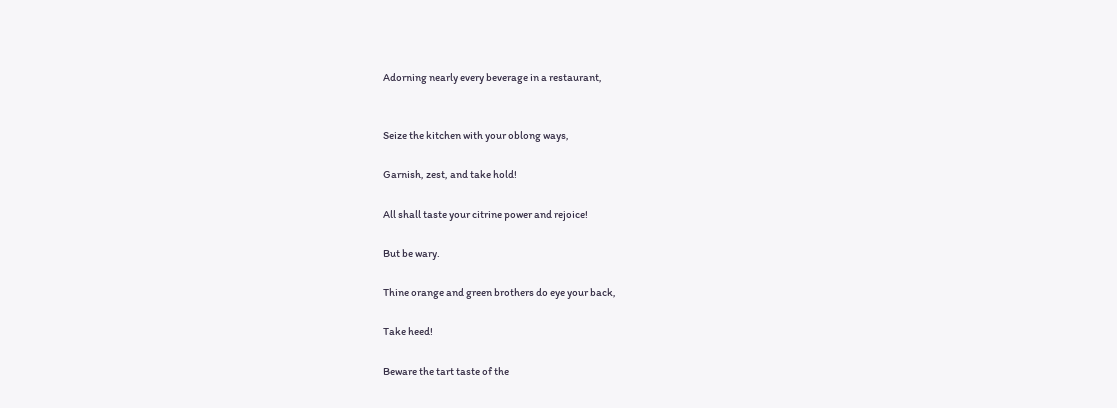Adorning nearly every beverage in a restaurant,


Seize the kitchen with your oblong ways,

Garnish, zest, and take hold!

All shall taste your citrine power and rejoice!

But be wary.

Thine orange and green brothers do eye your back,

Take heed!

Beware the tart taste of the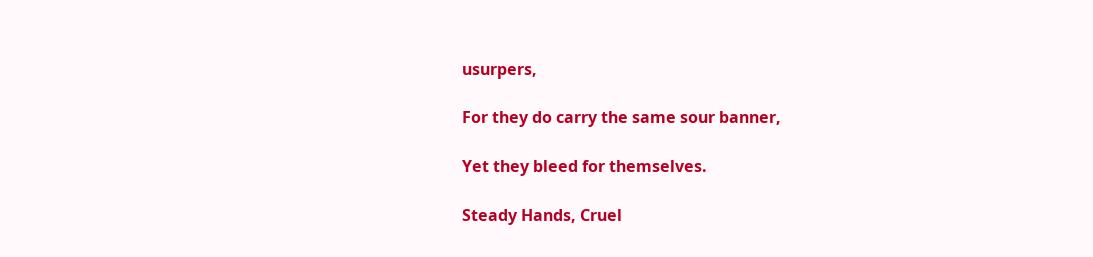usurpers,

For they do carry the same sour banner,

Yet they bleed for themselves.

Steady Hands, Cruel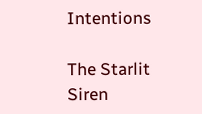Intentions

The Starlit Siren